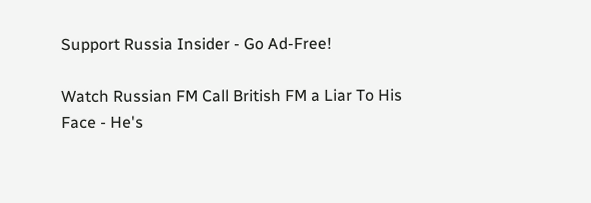Support Russia Insider - Go Ad-Free!

Watch Russian FM Call British FM a Liar To His Face - He's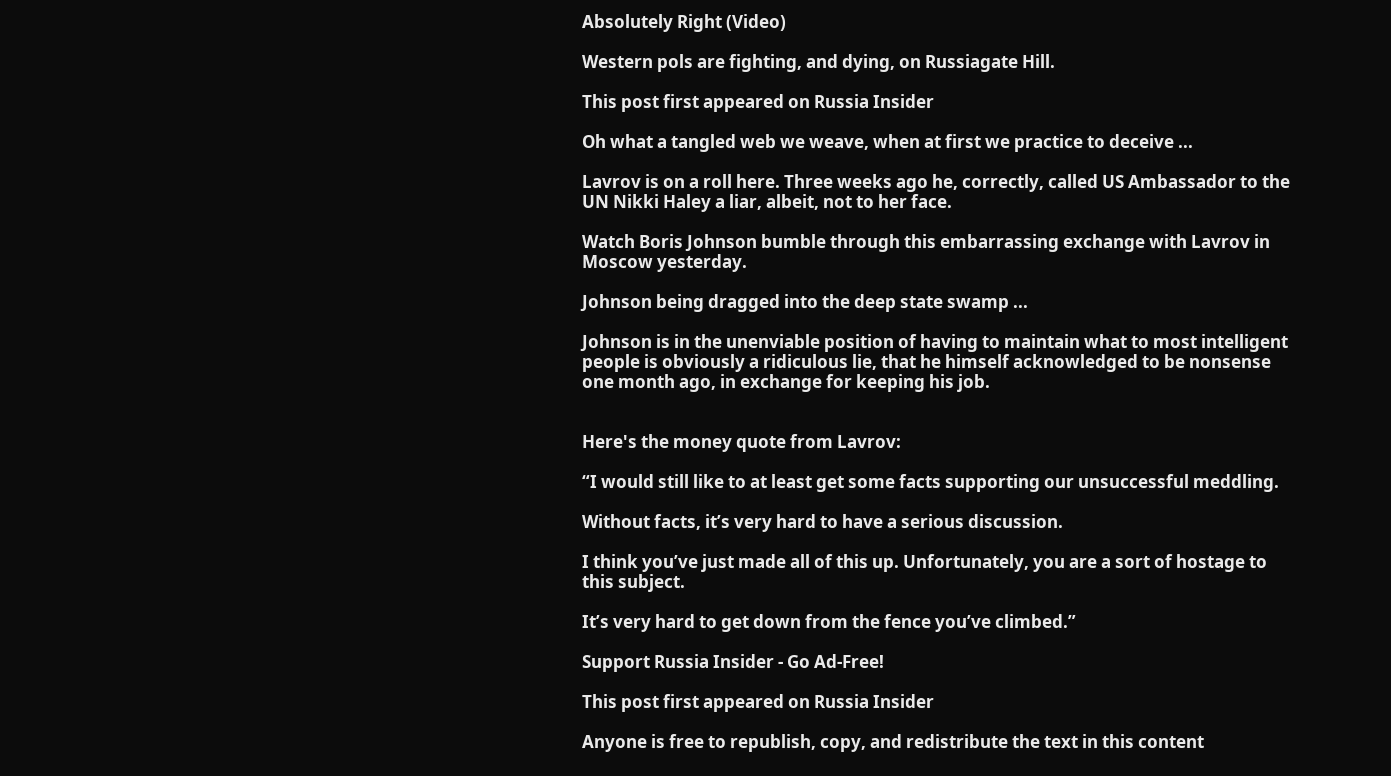Absolutely Right (Video)

Western pols are fighting, and dying, on Russiagate Hill.

This post first appeared on Russia Insider

Oh what a tangled web we weave, when at first we practice to deceive ...

Lavrov is on a roll here. Three weeks ago he, correctly, called US Ambassador to the UN Nikki Haley a liar, albeit, not to her face.

Watch Boris Johnson bumble through this embarrassing exchange with Lavrov in Moscow yesterday.

Johnson being dragged into the deep state swamp ...

Johnson is in the unenviable position of having to maintain what to most intelligent people is obviously a ridiculous lie, that he himself acknowledged to be nonsense one month ago, in exchange for keeping his job.


Here's the money quote from Lavrov:

“I would still like to at least get some facts supporting our unsuccessful meddling.

Without facts, it’s very hard to have a serious discussion.

I think you’ve just made all of this up. Unfortunately, you are a sort of hostage to this subject.

It’s very hard to get down from the fence you’ve climbed.”

Support Russia Insider - Go Ad-Free!

This post first appeared on Russia Insider

Anyone is free to republish, copy, and redistribute the text in this content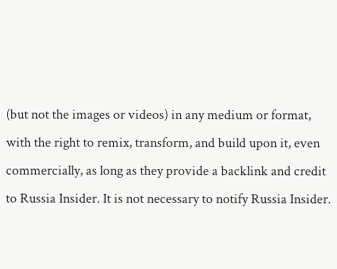(but not the images or videos) in any medium or format, with the right to remix, transform, and build upon it, even commercially, as long as they provide a backlink and credit to Russia Insider. It is not necessary to notify Russia Insider.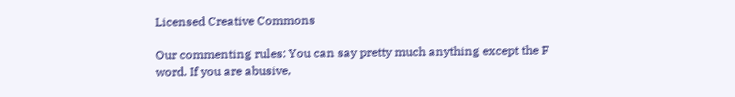Licensed Creative Commons

Our commenting rules: You can say pretty much anything except the F word. If you are abusive,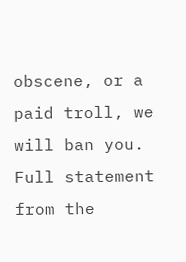obscene, or a paid troll, we will ban you. Full statement from the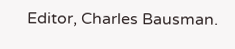Editor, Charles Bausman.